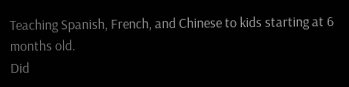Teaching Spanish, French, and Chinese to kids starting at 6 months old.
Did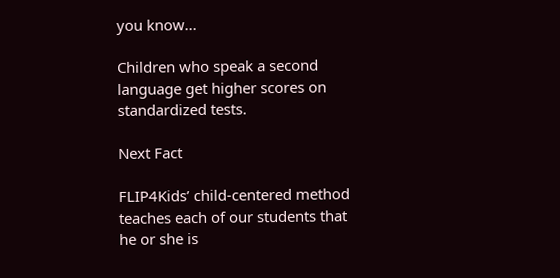you know...

Children who speak a second language get higher scores on standardized tests.

Next Fact

FLIP4Kids’ child-centered method teaches each of our students that he or she is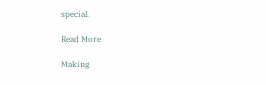special.

Read More

Making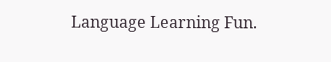Language Learning Fun.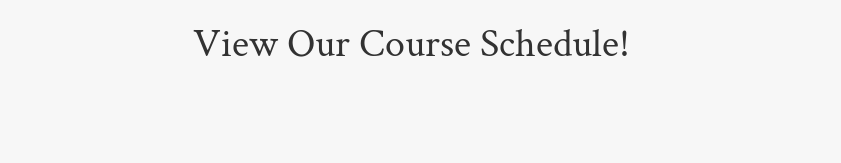View Our Course Schedule!